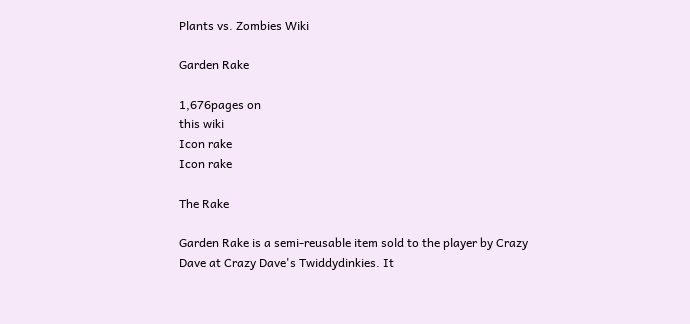Plants vs. Zombies Wiki

Garden Rake

1,676pages on
this wiki
Icon rake
Icon rake

The Rake

Garden Rake is a semi-reusable item sold to the player by Crazy Dave at Crazy Dave's Twiddydinkies. It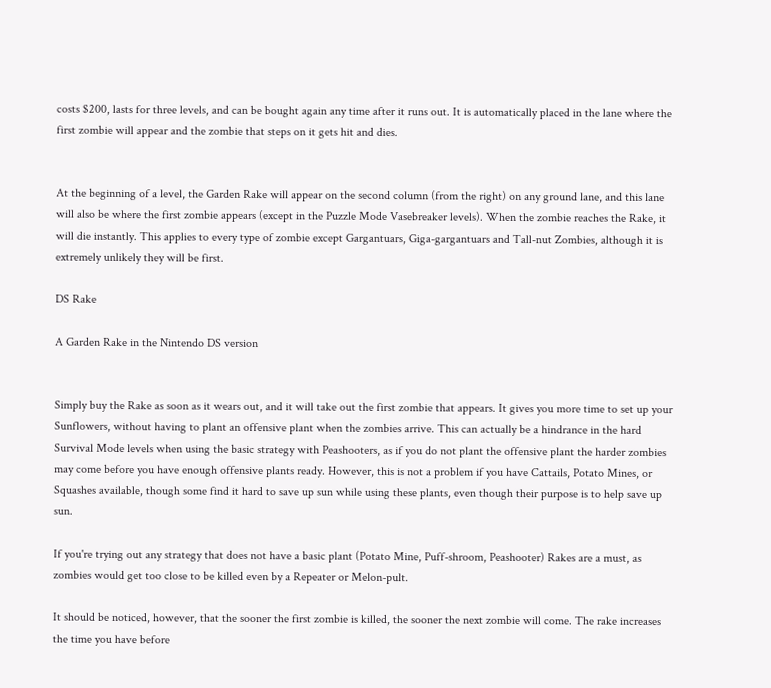costs $200, lasts for three levels, and can be bought again any time after it runs out. It is automatically placed in the lane where the first zombie will appear and the zombie that steps on it gets hit and dies.


At the beginning of a level, the Garden Rake will appear on the second column (from the right) on any ground lane, and this lane will also be where the first zombie appears (except in the Puzzle Mode Vasebreaker levels). When the zombie reaches the Rake, it will die instantly. This applies to every type of zombie except Gargantuars, Giga-gargantuars and Tall-nut Zombies, although it is extremely unlikely they will be first.

DS Rake

A Garden Rake in the Nintendo DS version


Simply buy the Rake as soon as it wears out, and it will take out the first zombie that appears. It gives you more time to set up your Sunflowers, without having to plant an offensive plant when the zombies arrive. This can actually be a hindrance in the hard Survival Mode levels when using the basic strategy with Peashooters, as if you do not plant the offensive plant the harder zombies may come before you have enough offensive plants ready. However, this is not a problem if you have Cattails, Potato Mines, or Squashes available, though some find it hard to save up sun while using these plants, even though their purpose is to help save up sun.

If you're trying out any strategy that does not have a basic plant (Potato Mine, Puff-shroom, Peashooter) Rakes are a must, as zombies would get too close to be killed even by a Repeater or Melon-pult.

It should be noticed, however, that the sooner the first zombie is killed, the sooner the next zombie will come. The rake increases the time you have before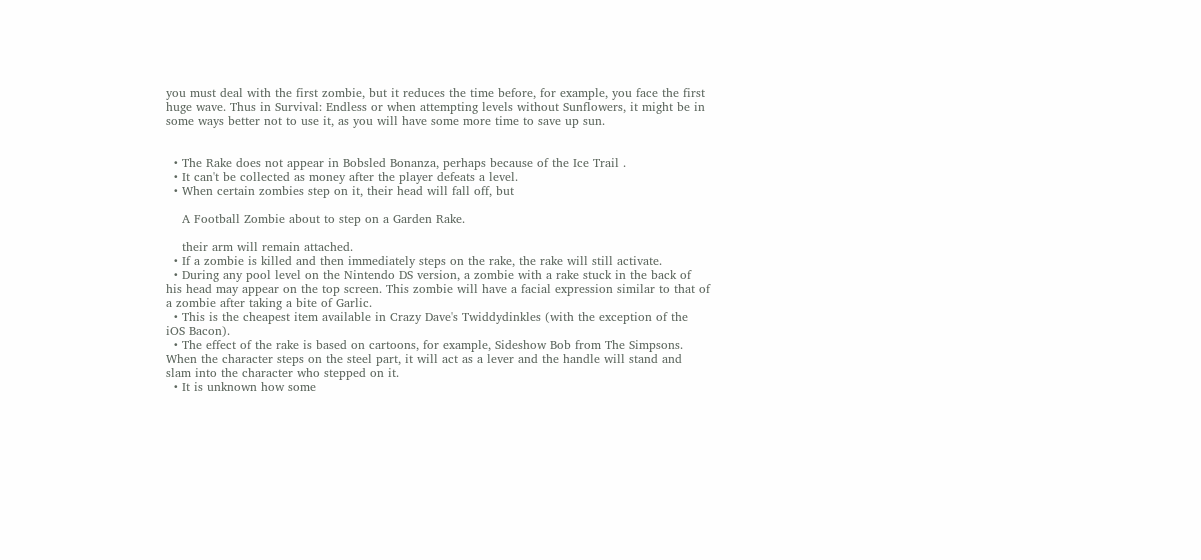you must deal with the first zombie, but it reduces the time before, for example, you face the first huge wave. Thus in Survival: Endless or when attempting levels without Sunflowers, it might be in some ways better not to use it, as you will have some more time to save up sun.


  • The Rake does not appear in Bobsled Bonanza, perhaps because of the Ice Trail .
  • It can't be collected as money after the player defeats a level.
  • When certain zombies step on it, their head will fall off, but

    A Football Zombie about to step on a Garden Rake.

    their arm will remain attached.
  • If a zombie is killed and then immediately steps on the rake, the rake will still activate.
  • During any pool level on the Nintendo DS version, a zombie with a rake stuck in the back of his head may appear on the top screen. This zombie will have a facial expression similar to that of a zombie after taking a bite of Garlic.
  • This is the cheapest item available in Crazy Dave's Twiddydinkles (with the exception of the iOS Bacon).
  • The effect of the rake is based on cartoons, for example, Sideshow Bob from The Simpsons. When the character steps on the steel part, it will act as a lever and the handle will stand and slam into the character who stepped on it.
  • It is unknown how some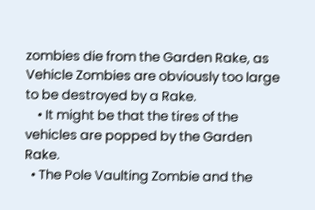zombies die from the Garden Rake, as Vehicle Zombies are obviously too large to be destroyed by a Rake.
    • It might be that the tires of the vehicles are popped by the Garden Rake.
  • The Pole Vaulting Zombie and the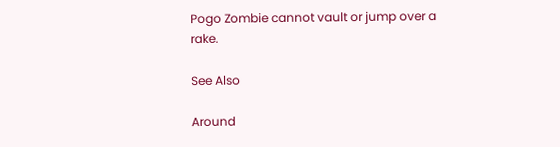Pogo Zombie cannot vault or jump over a rake.

See Also

Around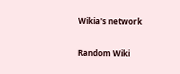Wikia's network

Random Wiki